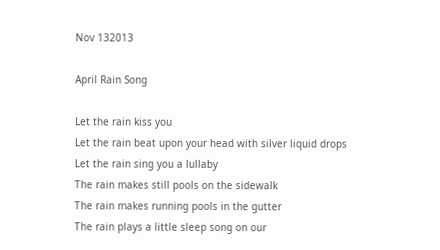Nov 132013

April Rain Song

Let the rain kiss you
Let the rain beat upon your head with silver liquid drops
Let the rain sing you a lullaby
The rain makes still pools on the sidewalk
The rain makes running pools in the gutter
The rain plays a little sleep song on our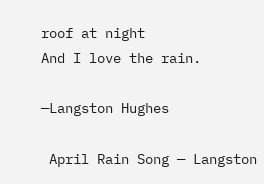roof at night
And I love the rain.

—Langston Hughes

 April Rain Song — Langston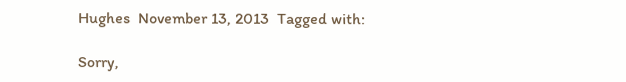Hughes  November 13, 2013  Tagged with:

Sorry,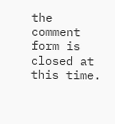the comment form is closed at this time.